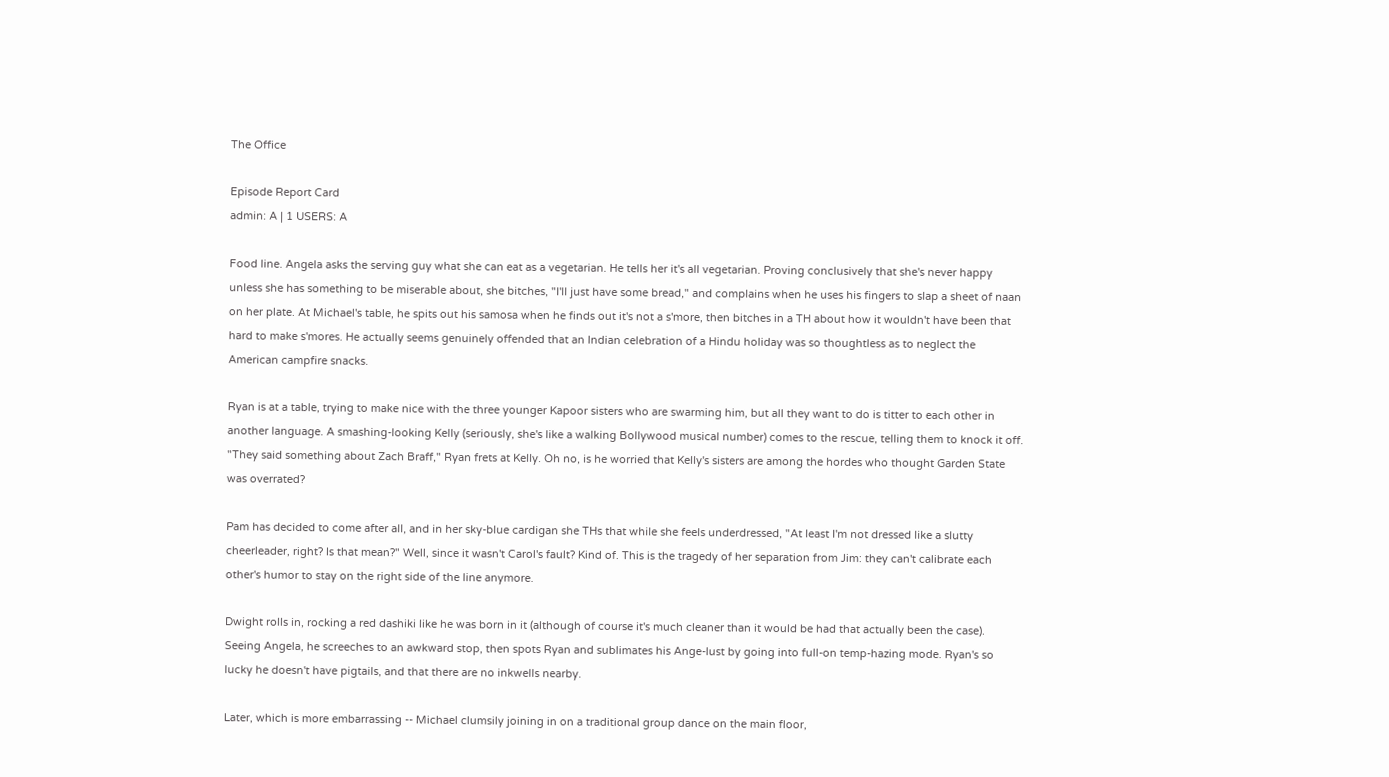The Office

Episode Report Card
admin: A | 1 USERS: A

Food line. Angela asks the serving guy what she can eat as a vegetarian. He tells her it's all vegetarian. Proving conclusively that she's never happy unless she has something to be miserable about, she bitches, "I'll just have some bread," and complains when he uses his fingers to slap a sheet of naan on her plate. At Michael's table, he spits out his samosa when he finds out it's not a s'more, then bitches in a TH about how it wouldn't have been that hard to make s'mores. He actually seems genuinely offended that an Indian celebration of a Hindu holiday was so thoughtless as to neglect the American campfire snacks.

Ryan is at a table, trying to make nice with the three younger Kapoor sisters who are swarming him, but all they want to do is titter to each other in another language. A smashing-looking Kelly (seriously, she's like a walking Bollywood musical number) comes to the rescue, telling them to knock it off. "They said something about Zach Braff," Ryan frets at Kelly. Oh no, is he worried that Kelly's sisters are among the hordes who thought Garden State was overrated?

Pam has decided to come after all, and in her sky-blue cardigan she THs that while she feels underdressed, "At least I'm not dressed like a slutty cheerleader, right? Is that mean?" Well, since it wasn't Carol's fault? Kind of. This is the tragedy of her separation from Jim: they can't calibrate each other's humor to stay on the right side of the line anymore.

Dwight rolls in, rocking a red dashiki like he was born in it (although of course it's much cleaner than it would be had that actually been the case). Seeing Angela, he screeches to an awkward stop, then spots Ryan and sublimates his Ange-lust by going into full-on temp-hazing mode. Ryan's so lucky he doesn't have pigtails, and that there are no inkwells nearby.

Later, which is more embarrassing -- Michael clumsily joining in on a traditional group dance on the main floor,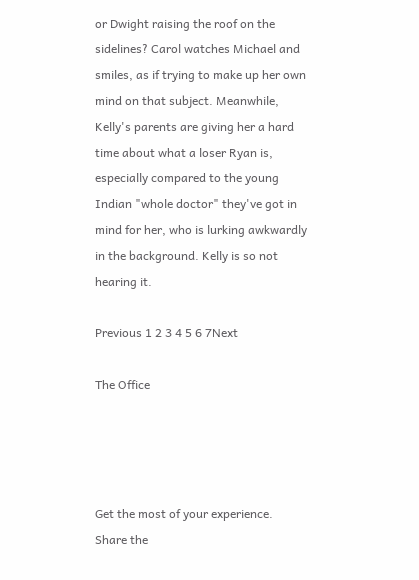or Dwight raising the roof on the sidelines? Carol watches Michael and smiles, as if trying to make up her own mind on that subject. Meanwhile, Kelly's parents are giving her a hard time about what a loser Ryan is, especially compared to the young Indian "whole doctor" they've got in mind for her, who is lurking awkwardly in the background. Kelly is so not hearing it.

Previous 1 2 3 4 5 6 7Next

The Office




Get the most of your experience.
Share the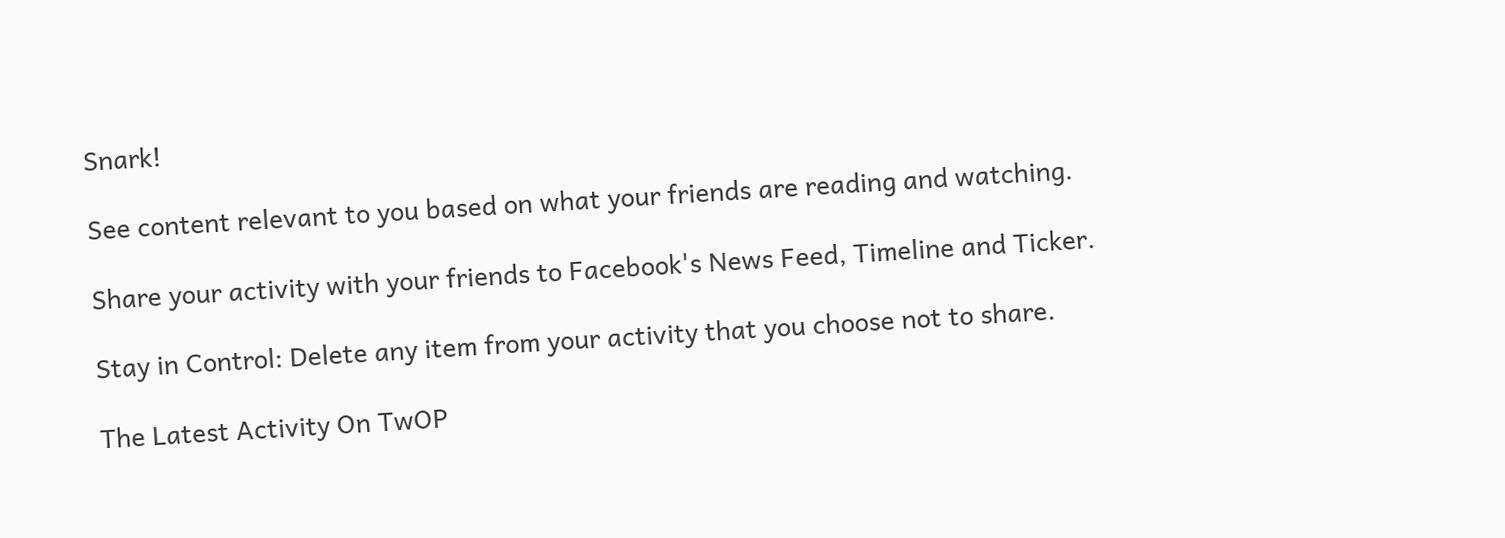Snark!

See content relevant to you based on what your friends are reading and watching.

Share your activity with your friends to Facebook's News Feed, Timeline and Ticker.

Stay in Control: Delete any item from your activity that you choose not to share.

The Latest Activity On TwOP